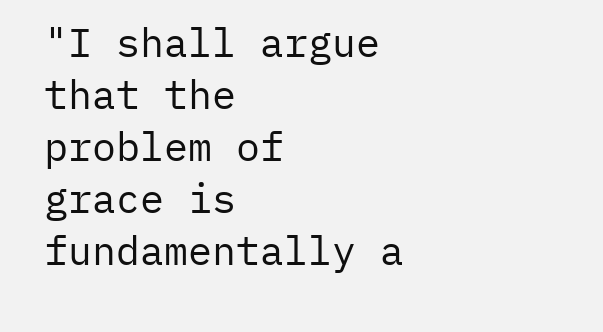"I shall argue that the problem of grace is fundamentally a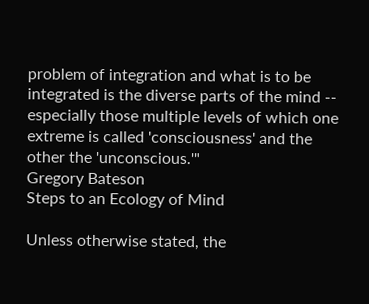problem of integration and what is to be integrated is the diverse parts of the mind -- especially those multiple levels of which one extreme is called 'consciousness' and the other the 'unconscious.'"
Gregory Bateson
Steps to an Ecology of Mind

Unless otherwise stated, the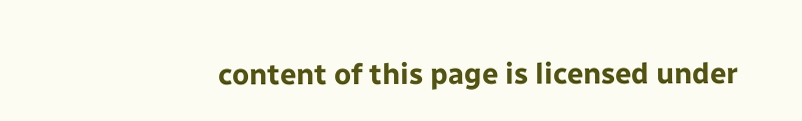content of this page is licensed under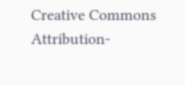Creative Commons Attribution-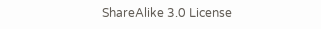ShareAlike 3.0 License